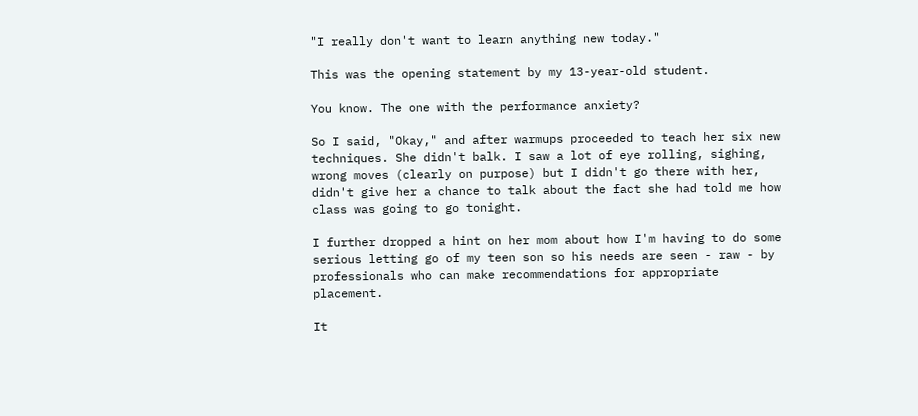"I really don't want to learn anything new today."

This was the opening statement by my 13-year-old student.

You know. The one with the performance anxiety?

So I said, "Okay," and after warmups proceeded to teach her six new techniques. She didn't balk. I saw a lot of eye rolling, sighing, wrong moves (clearly on purpose) but I didn't go there with her, didn't give her a chance to talk about the fact she had told me how class was going to go tonight.

I further dropped a hint on her mom about how I'm having to do some serious letting go of my teen son so his needs are seen - raw - by professionals who can make recommendations for appropriate placement.

It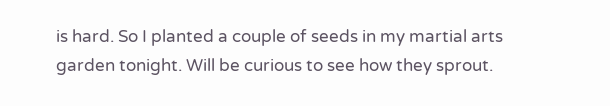is hard. So I planted a couple of seeds in my martial arts garden tonight. Will be curious to see how they sprout.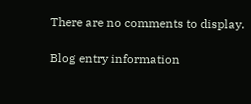There are no comments to display.

Blog entry information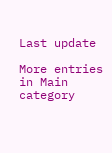Last update

More entries in Main category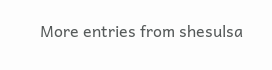More entries from shesulsa